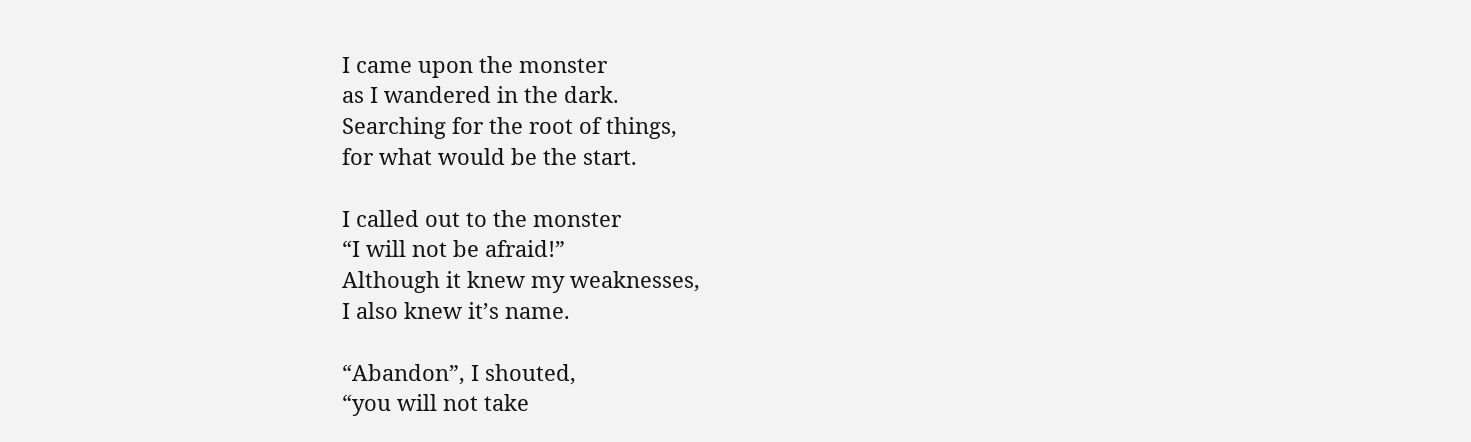I came upon the monster
as I wandered in the dark.
Searching for the root of things,
for what would be the start.

I called out to the monster
“I will not be afraid!”
Although it knew my weaknesses,
I also knew it’s name.

“Abandon”, I shouted,
“you will not take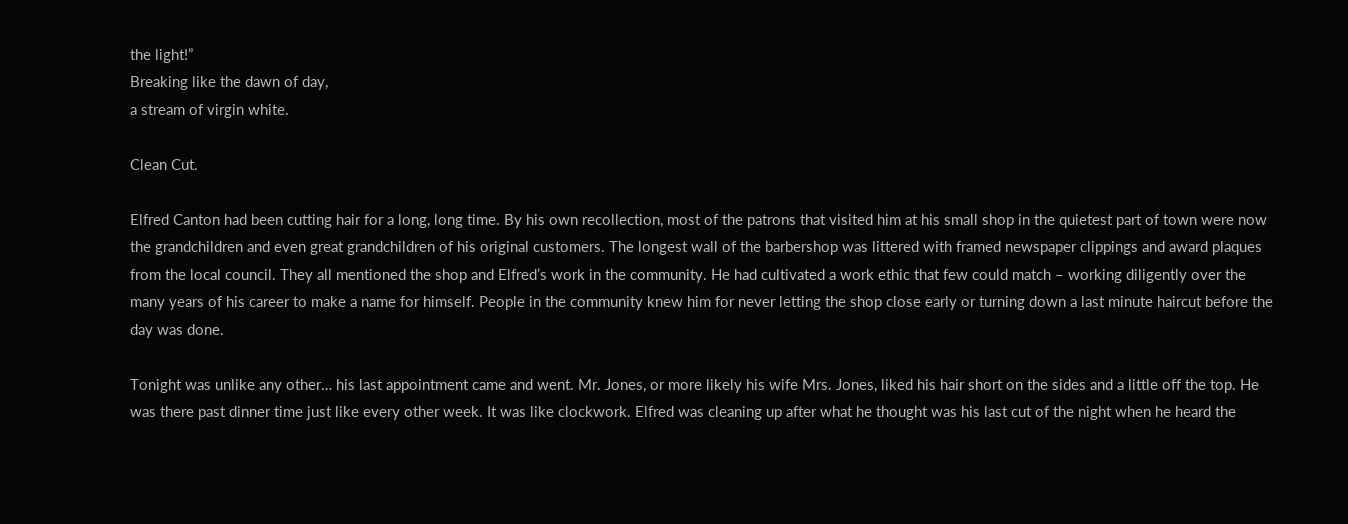the light!”
Breaking like the dawn of day,
a stream of virgin white.

Clean Cut.

Elfred Canton had been cutting hair for a long, long time. By his own recollection, most of the patrons that visited him at his small shop in the quietest part of town were now the grandchildren and even great grandchildren of his original customers. The longest wall of the barbershop was littered with framed newspaper clippings and award plaques from the local council. They all mentioned the shop and Elfred’s work in the community. He had cultivated a work ethic that few could match – working diligently over the many years of his career to make a name for himself. People in the community knew him for never letting the shop close early or turning down a last minute haircut before the day was done.

Tonight was unlike any other… his last appointment came and went. Mr. Jones, or more likely his wife Mrs. Jones, liked his hair short on the sides and a little off the top. He was there past dinner time just like every other week. It was like clockwork. Elfred was cleaning up after what he thought was his last cut of the night when he heard the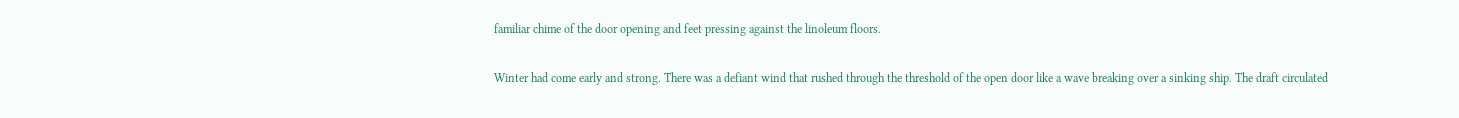familiar chime of the door opening and feet pressing against the linoleum floors.

Winter had come early and strong. There was a defiant wind that rushed through the threshold of the open door like a wave breaking over a sinking ship. The draft circulated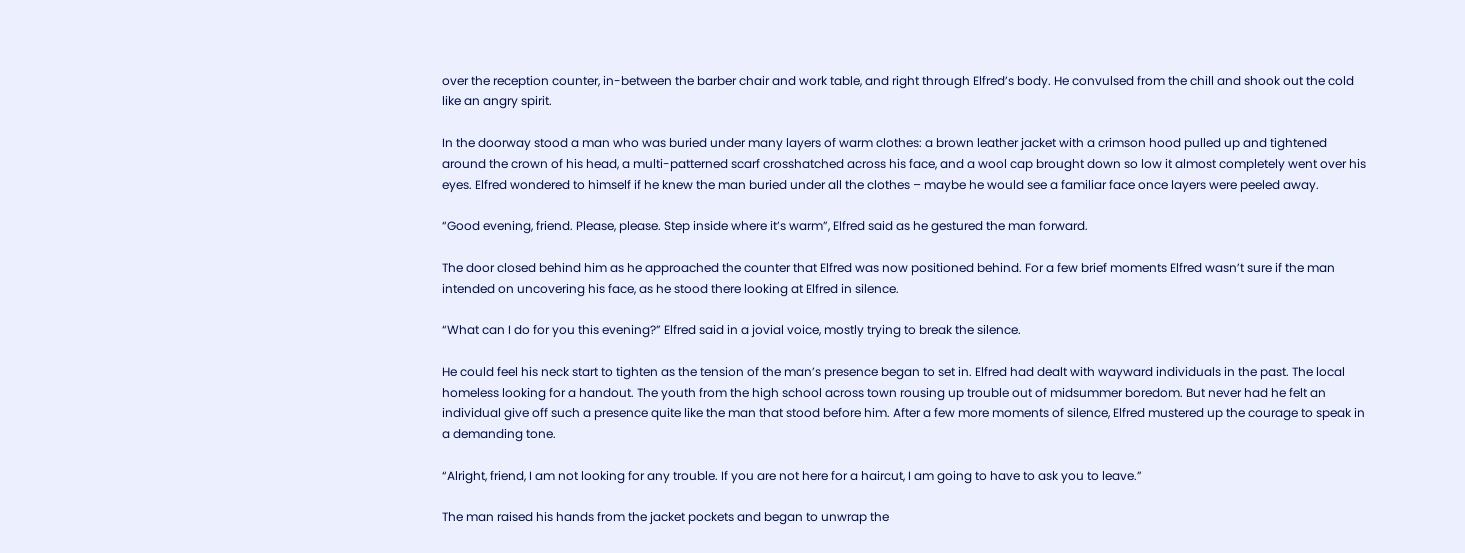over the reception counter, in-between the barber chair and work table, and right through Elfred’s body. He convulsed from the chill and shook out the cold like an angry spirit.

In the doorway stood a man who was buried under many layers of warm clothes: a brown leather jacket with a crimson hood pulled up and tightened around the crown of his head, a multi-patterned scarf crosshatched across his face, and a wool cap brought down so low it almost completely went over his eyes. Elfred wondered to himself if he knew the man buried under all the clothes – maybe he would see a familiar face once layers were peeled away.

“Good evening, friend. Please, please. Step inside where it’s warm”, Elfred said as he gestured the man forward.

The door closed behind him as he approached the counter that Elfred was now positioned behind. For a few brief moments Elfred wasn’t sure if the man intended on uncovering his face, as he stood there looking at Elfred in silence.

“What can I do for you this evening?” Elfred said in a jovial voice, mostly trying to break the silence.

He could feel his neck start to tighten as the tension of the man’s presence began to set in. Elfred had dealt with wayward individuals in the past. The local homeless looking for a handout. The youth from the high school across town rousing up trouble out of midsummer boredom. But never had he felt an individual give off such a presence quite like the man that stood before him. After a few more moments of silence, Elfred mustered up the courage to speak in a demanding tone.

“Alright, friend, I am not looking for any trouble. If you are not here for a haircut, I am going to have to ask you to leave.”

The man raised his hands from the jacket pockets and began to unwrap the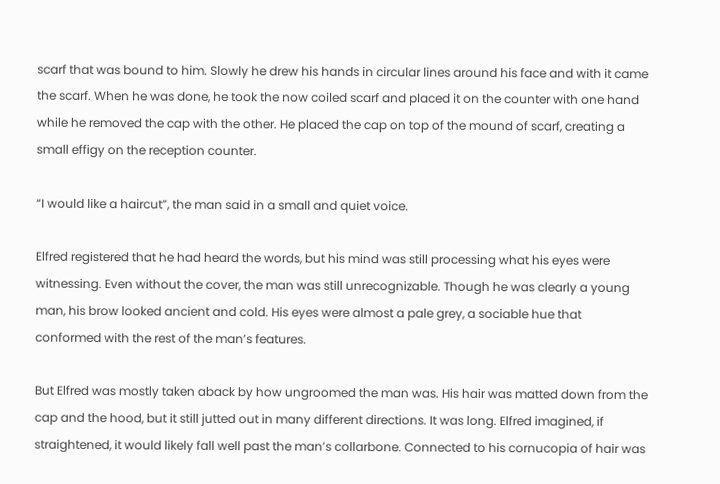scarf that was bound to him. Slowly he drew his hands in circular lines around his face and with it came the scarf. When he was done, he took the now coiled scarf and placed it on the counter with one hand while he removed the cap with the other. He placed the cap on top of the mound of scarf, creating a small effigy on the reception counter.

“I would like a haircut”, the man said in a small and quiet voice.

Elfred registered that he had heard the words, but his mind was still processing what his eyes were witnessing. Even without the cover, the man was still unrecognizable. Though he was clearly a young man, his brow looked ancient and cold. His eyes were almost a pale grey, a sociable hue that conformed with the rest of the man’s features.

But Elfred was mostly taken aback by how ungroomed the man was. His hair was matted down from the cap and the hood, but it still jutted out in many different directions. It was long. Elfred imagined, if straightened, it would likely fall well past the man’s collarbone. Connected to his cornucopia of hair was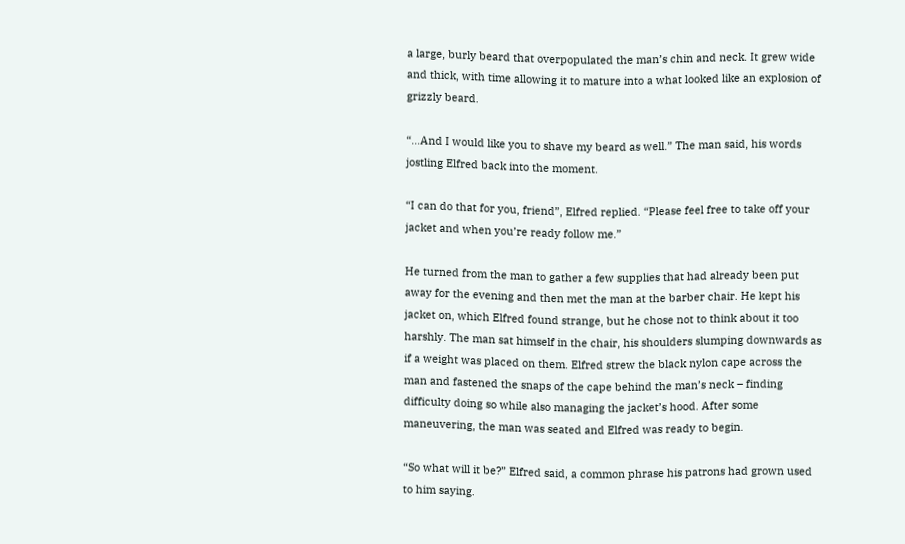a large, burly beard that overpopulated the man’s chin and neck. It grew wide and thick, with time allowing it to mature into a what looked like an explosion of grizzly beard.

“…And I would like you to shave my beard as well.” The man said, his words jostling Elfred back into the moment.

“I can do that for you, friend”, Elfred replied. “Please feel free to take off your jacket and when you’re ready follow me.”

He turned from the man to gather a few supplies that had already been put away for the evening and then met the man at the barber chair. He kept his jacket on, which Elfred found strange, but he chose not to think about it too harshly. The man sat himself in the chair, his shoulders slumping downwards as if a weight was placed on them. Elfred strew the black nylon cape across the man and fastened the snaps of the cape behind the man’s neck – finding difficulty doing so while also managing the jacket’s hood. After some maneuvering, the man was seated and Elfred was ready to begin.

“So what will it be?” Elfred said, a common phrase his patrons had grown used to him saying.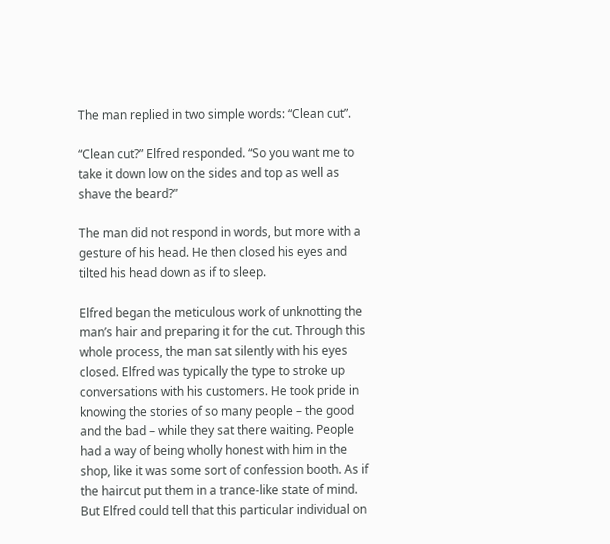The man replied in two simple words: “Clean cut”.

“Clean cut?” Elfred responded. “So you want me to take it down low on the sides and top as well as shave the beard?”

The man did not respond in words, but more with a gesture of his head. He then closed his eyes and tilted his head down as if to sleep.

Elfred began the meticulous work of unknotting the man’s hair and preparing it for the cut. Through this whole process, the man sat silently with his eyes closed. Elfred was typically the type to stroke up conversations with his customers. He took pride in knowing the stories of so many people – the good and the bad – while they sat there waiting. People had a way of being wholly honest with him in the shop, like it was some sort of confession booth. As if the haircut put them in a trance-like state of mind. But Elfred could tell that this particular individual on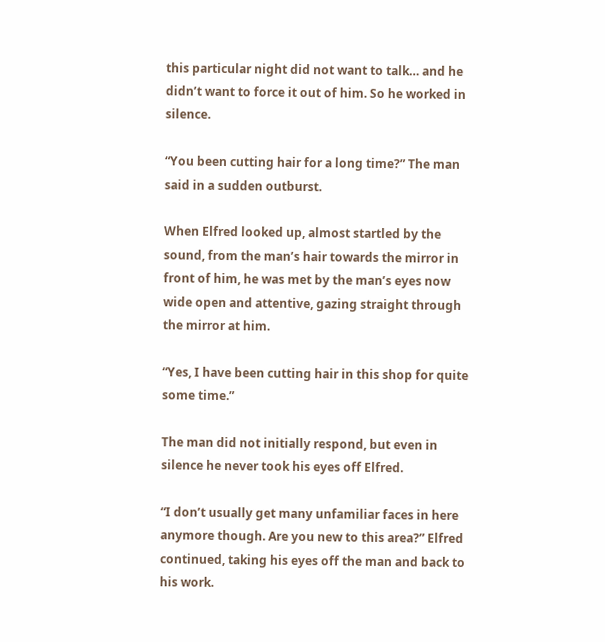this particular night did not want to talk… and he didn’t want to force it out of him. So he worked in silence.

“You been cutting hair for a long time?” The man said in a sudden outburst.

When Elfred looked up, almost startled by the sound, from the man’s hair towards the mirror in front of him, he was met by the man’s eyes now wide open and attentive, gazing straight through the mirror at him.

“Yes, I have been cutting hair in this shop for quite some time.”

The man did not initially respond, but even in silence he never took his eyes off Elfred.

“I don’t usually get many unfamiliar faces in here anymore though. Are you new to this area?” Elfred continued, taking his eyes off the man and back to his work.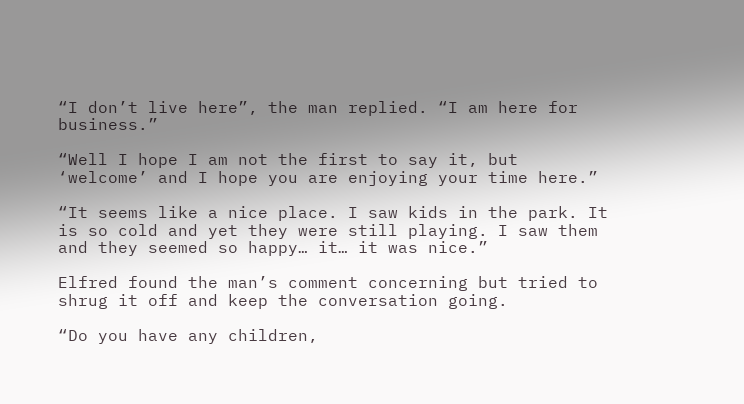“I don’t live here”, the man replied. “I am here for business.”

“Well I hope I am not the first to say it, but ‘welcome’ and I hope you are enjoying your time here.”

“It seems like a nice place. I saw kids in the park. It is so cold and yet they were still playing. I saw them and they seemed so happy… it… it was nice.”

Elfred found the man’s comment concerning but tried to shrug it off and keep the conversation going.

“Do you have any children,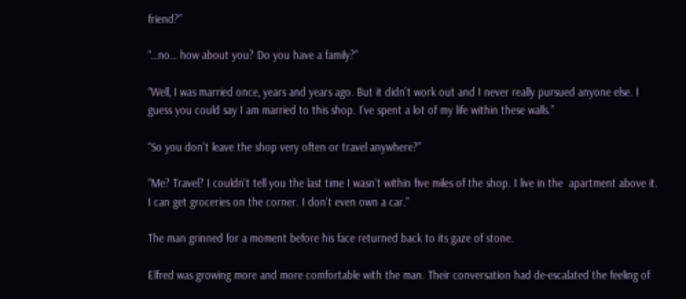friend?”

“…no… how about you? Do you have a family?”

“Well, I was married once, years and years ago. But it didn’t work out and I never really pursued anyone else. I guess you could say I am married to this shop. I’ve spent a lot of my life within these walls.”

“So you don’t leave the shop very often or travel anywhere?”

“Me? Travel? I couldn’t tell you the last time I wasn’t within five miles of the shop. I live in the  apartment above it. I can get groceries on the corner. I don’t even own a car.”

The man grinned for a moment before his face returned back to its gaze of stone.

Elfred was growing more and more comfortable with the man. Their conversation had de-escalated the feeling of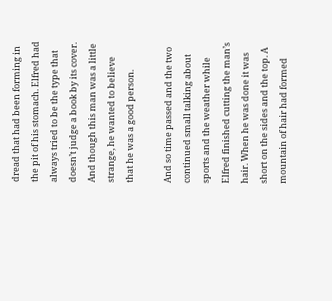dread that had been forming in the pit of his stomach. Elfred had always tried to be the type that doesn’t judge a book by its cover. And though this man was a little strange, he wanted to believe that he was a good person.

And so time passed and the two continued small talking about sports and the weather while Elfred finished cutting the man’s hair. When he was done it was short on the sides and the top. A mountain of hair had formed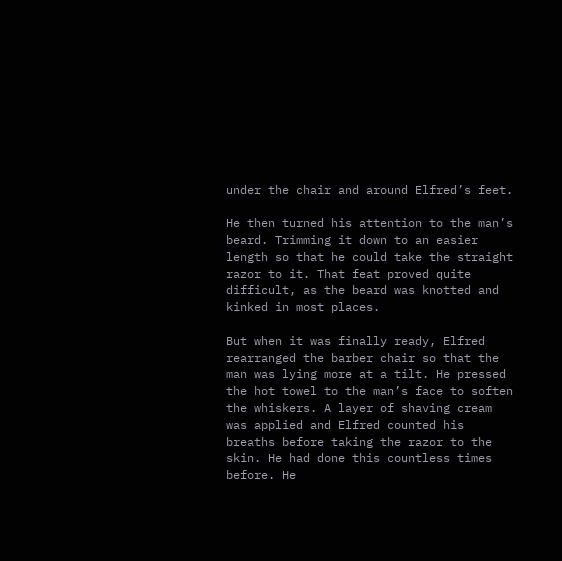under the chair and around Elfred’s feet.

He then turned his attention to the man’s beard. Trimming it down to an easier length so that he could take the straight razor to it. That feat proved quite difficult, as the beard was knotted and kinked in most places.

But when it was finally ready, Elfred rearranged the barber chair so that the man was lying more at a tilt. He pressed the hot towel to the man’s face to soften the whiskers. A layer of shaving cream was applied and Elfred counted his breaths before taking the razor to the skin. He had done this countless times before. He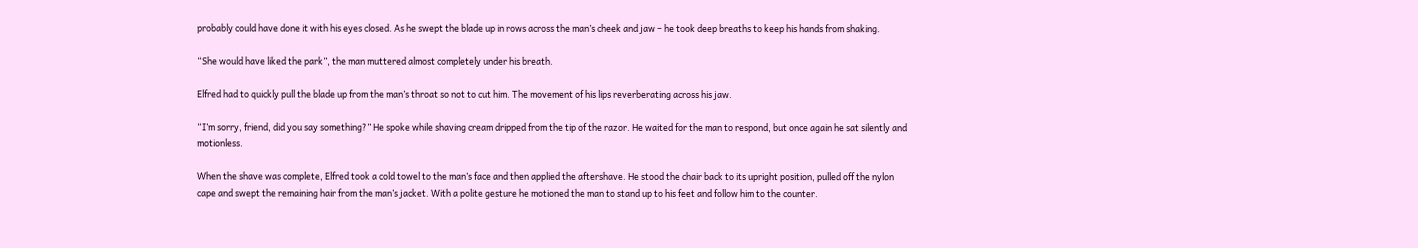probably could have done it with his eyes closed. As he swept the blade up in rows across the man’s cheek and jaw – he took deep breaths to keep his hands from shaking.

“She would have liked the park”, the man muttered almost completely under his breath.

Elfred had to quickly pull the blade up from the man’s throat so not to cut him. The movement of his lips reverberating across his jaw.

“I’m sorry, friend, did you say something?” He spoke while shaving cream dripped from the tip of the razor. He waited for the man to respond, but once again he sat silently and motionless.

When the shave was complete, Elfred took a cold towel to the man’s face and then applied the aftershave. He stood the chair back to its upright position, pulled off the nylon cape and swept the remaining hair from the man’s jacket. With a polite gesture he motioned the man to stand up to his feet and follow him to the counter.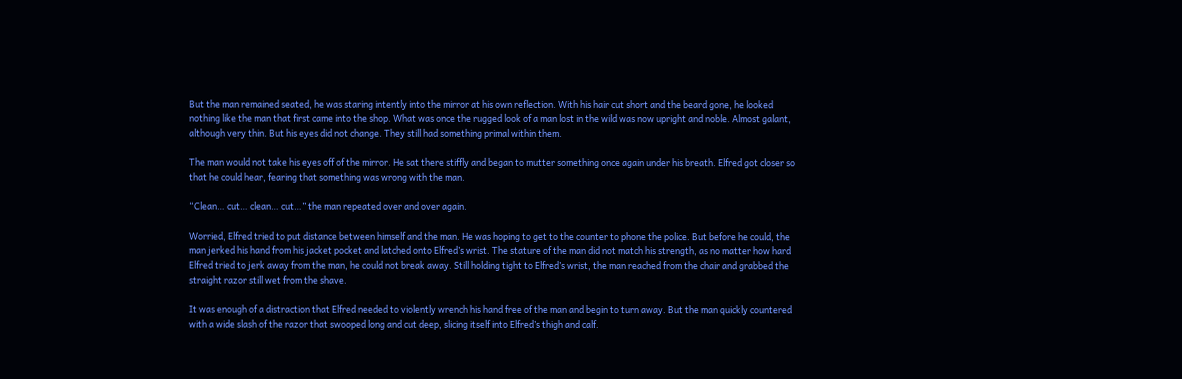But the man remained seated, he was staring intently into the mirror at his own reflection. With his hair cut short and the beard gone, he looked nothing like the man that first came into the shop. What was once the rugged look of a man lost in the wild was now upright and noble. Almost galant, although very thin. But his eyes did not change. They still had something primal within them.

The man would not take his eyes off of the mirror. He sat there stiffly and began to mutter something once again under his breath. Elfred got closer so that he could hear, fearing that something was wrong with the man.

“Clean… cut… clean… cut…” the man repeated over and over again.

Worried, Elfred tried to put distance between himself and the man. He was hoping to get to the counter to phone the police. But before he could, the man jerked his hand from his jacket pocket and latched onto Elfred’s wrist. The stature of the man did not match his strength, as no matter how hard Elfred tried to jerk away from the man, he could not break away. Still holding tight to Elfred’s wrist, the man reached from the chair and grabbed the straight razor still wet from the shave.

It was enough of a distraction that Elfred needed to violently wrench his hand free of the man and begin to turn away. But the man quickly countered with a wide slash of the razor that swooped long and cut deep, slicing itself into Elfred’s thigh and calf.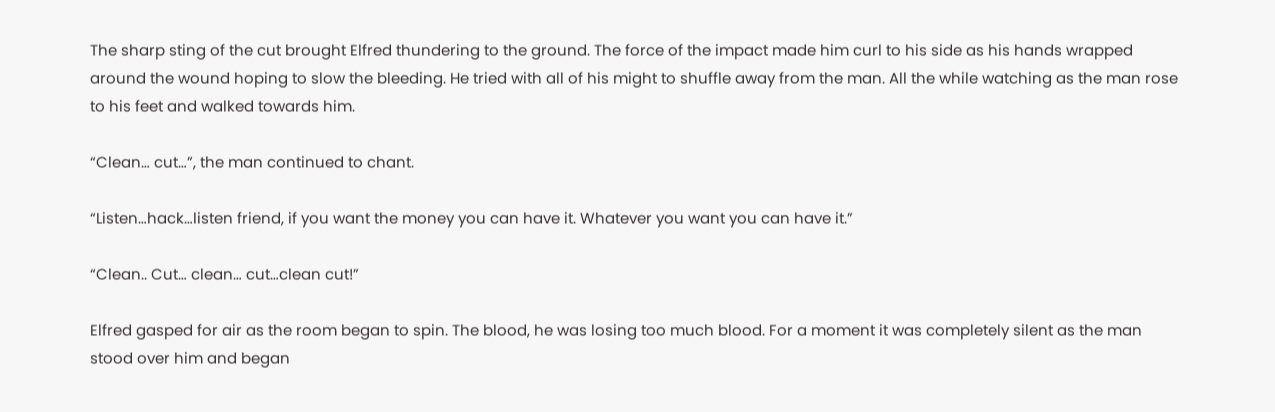The sharp sting of the cut brought Elfred thundering to the ground. The force of the impact made him curl to his side as his hands wrapped around the wound hoping to slow the bleeding. He tried with all of his might to shuffle away from the man. All the while watching as the man rose to his feet and walked towards him.

“Clean… cut…”, the man continued to chant.

“Listen…hack…listen friend, if you want the money you can have it. Whatever you want you can have it.”

“Clean.. Cut… clean… cut…clean cut!”

Elfred gasped for air as the room began to spin. The blood, he was losing too much blood. For a moment it was completely silent as the man stood over him and began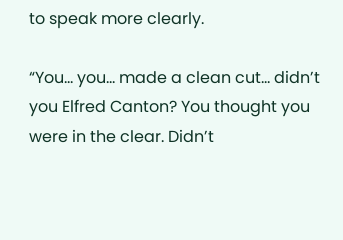to speak more clearly.

“You… you… made a clean cut… didn’t you Elfred Canton? You thought you were in the clear. Didn’t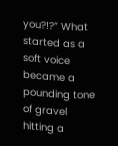you?!?” What started as a soft voice became a pounding tone of gravel hitting a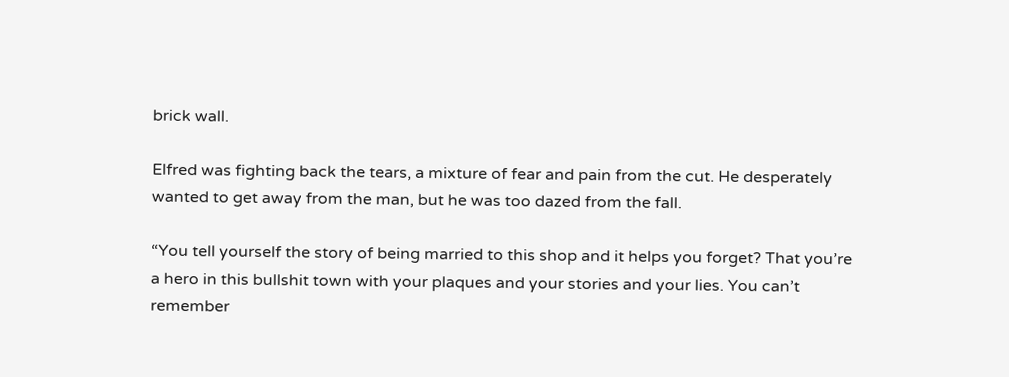brick wall.

Elfred was fighting back the tears, a mixture of fear and pain from the cut. He desperately wanted to get away from the man, but he was too dazed from the fall.

“You tell yourself the story of being married to this shop and it helps you forget? That you’re a hero in this bullshit town with your plaques and your stories and your lies. You can’t remember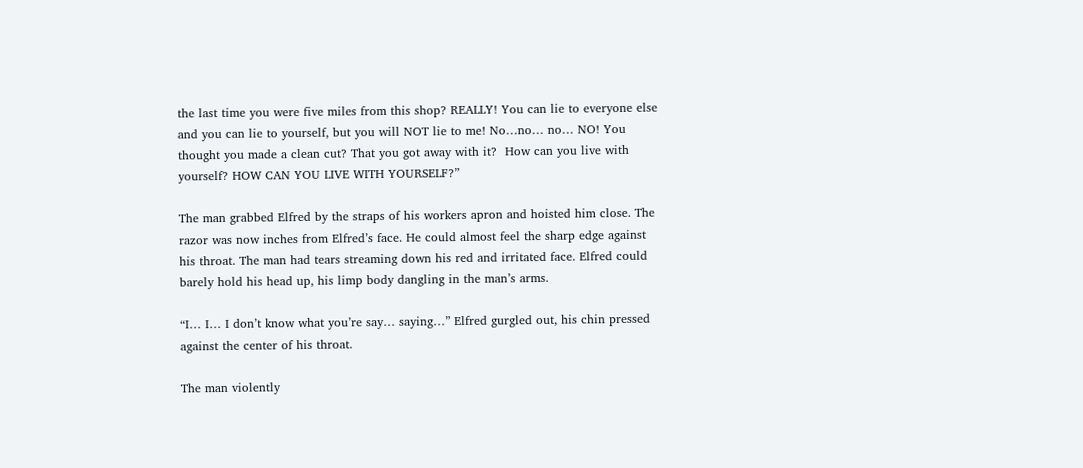the last time you were five miles from this shop? REALLY! You can lie to everyone else and you can lie to yourself, but you will NOT lie to me! No…no… no… NO! You thought you made a clean cut? That you got away with it?  How can you live with yourself? HOW CAN YOU LIVE WITH YOURSELF?”

The man grabbed Elfred by the straps of his workers apron and hoisted him close. The razor was now inches from Elfred’s face. He could almost feel the sharp edge against his throat. The man had tears streaming down his red and irritated face. Elfred could barely hold his head up, his limp body dangling in the man’s arms.

“I… I… I don’t know what you’re say… saying…” Elfred gurgled out, his chin pressed against the center of his throat.

The man violently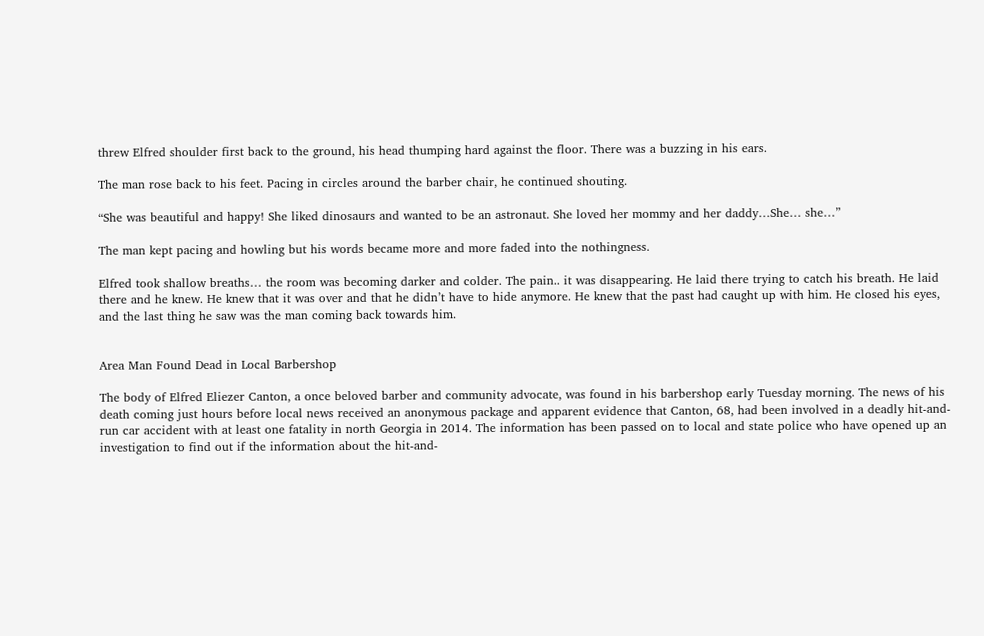threw Elfred shoulder first back to the ground, his head thumping hard against the floor. There was a buzzing in his ears.

The man rose back to his feet. Pacing in circles around the barber chair, he continued shouting.

“She was beautiful and happy! She liked dinosaurs and wanted to be an astronaut. She loved her mommy and her daddy…She… she…”

The man kept pacing and howling but his words became more and more faded into the nothingness.

Elfred took shallow breaths… the room was becoming darker and colder. The pain.. it was disappearing. He laid there trying to catch his breath. He laid there and he knew. He knew that it was over and that he didn’t have to hide anymore. He knew that the past had caught up with him. He closed his eyes, and the last thing he saw was the man coming back towards him.


Area Man Found Dead in Local Barbershop

The body of Elfred Eliezer Canton, a once beloved barber and community advocate, was found in his barbershop early Tuesday morning. The news of his death coming just hours before local news received an anonymous package and apparent evidence that Canton, 68, had been involved in a deadly hit-and-run car accident with at least one fatality in north Georgia in 2014. The information has been passed on to local and state police who have opened up an investigation to find out if the information about the hit-and-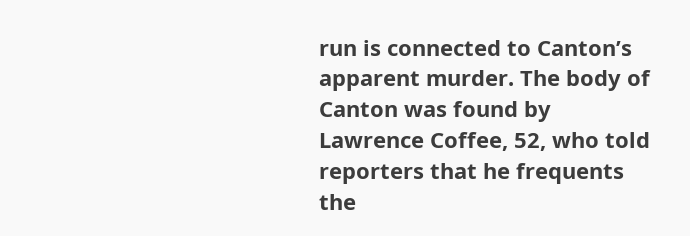run is connected to Canton’s apparent murder. The body of Canton was found by Lawrence Coffee, 52, who told reporters that he frequents the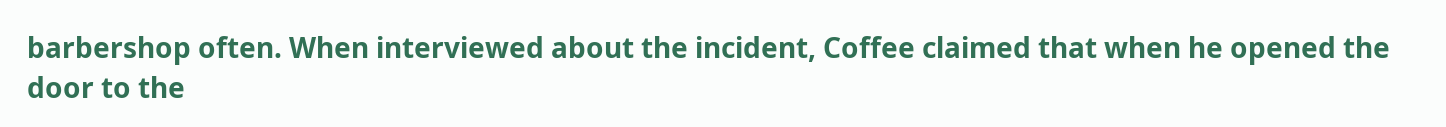barbershop often. When interviewed about the incident, Coffee claimed that when he opened the door to the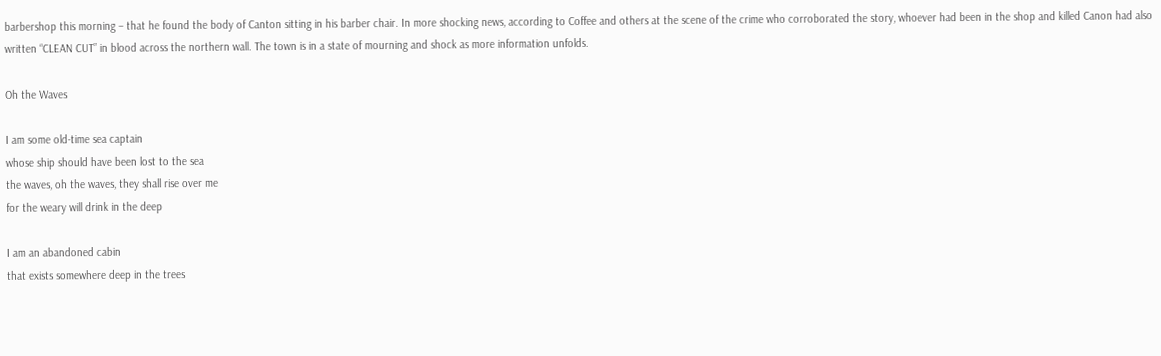barbershop this morning – that he found the body of Canton sitting in his barber chair. In more shocking news, according to Coffee and others at the scene of the crime who corroborated the story, whoever had been in the shop and killed Canon had also written “CLEAN CUT” in blood across the northern wall. The town is in a state of mourning and shock as more information unfolds.

Oh the Waves

I am some old-time sea captain
whose ship should have been lost to the sea
the waves, oh the waves, they shall rise over me
for the weary will drink in the deep

I am an abandoned cabin
that exists somewhere deep in the trees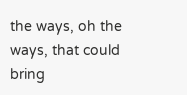the ways, oh the ways, that could bring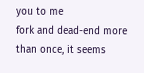you to me
fork and dead-end more than once, it seems